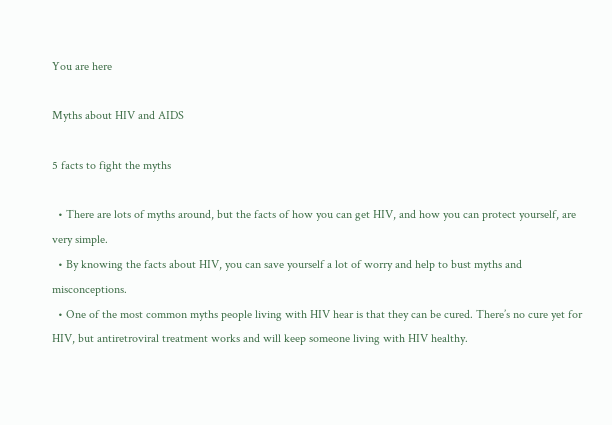You are here

Myths about HIV and AIDS

5 facts to fight the myths

  • There are lots of myths around, but the facts of how you can get HIV, and how you can protect yourself, are very simple.
  • By knowing the facts about HIV, you can save yourself a lot of worry and help to bust myths and misconceptions.
  • One of the most common myths people living with HIV hear is that they can be cured. There’s no cure yet for HIV, but antiretroviral treatment works and will keep someone living with HIV healthy.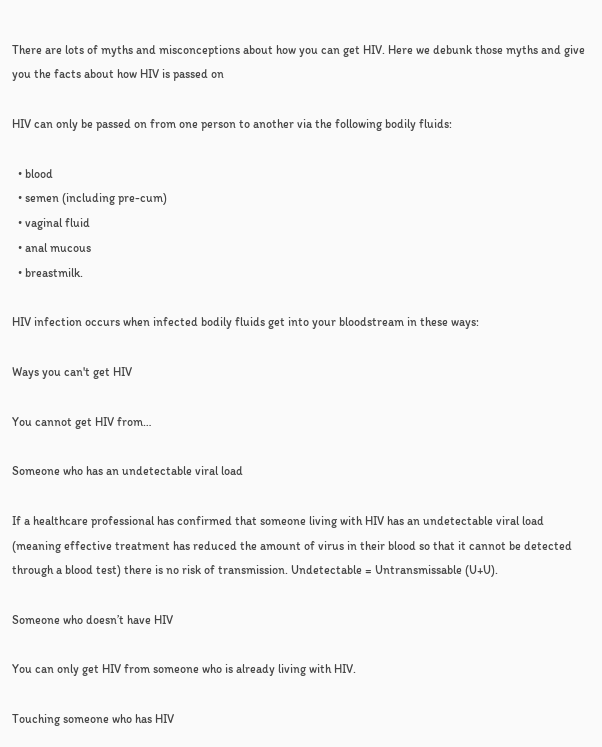There are lots of myths and misconceptions about how you can get HIV. Here we debunk those myths and give you the facts about how HIV is passed on

HIV can only be passed on from one person to another via the following bodily fluids:

  • blood
  • semen (including pre-cum)
  • vaginal fluid
  • anal mucous
  • breastmilk.

HIV infection occurs when infected bodily fluids get into your bloodstream in these ways:

Ways you can't get HIV

You cannot get HIV from…

Someone who has an undetectable viral load

If a healthcare professional has confirmed that someone living with HIV has an undetectable viral load (meaning effective treatment has reduced the amount of virus in their blood so that it cannot be detected through a blood test) there is no risk of transmission. Undetectable = Untransmissable (U+U).

Someone who doesn’t have HIV

You can only get HIV from someone who is already living with HIV.

Touching someone who has HIV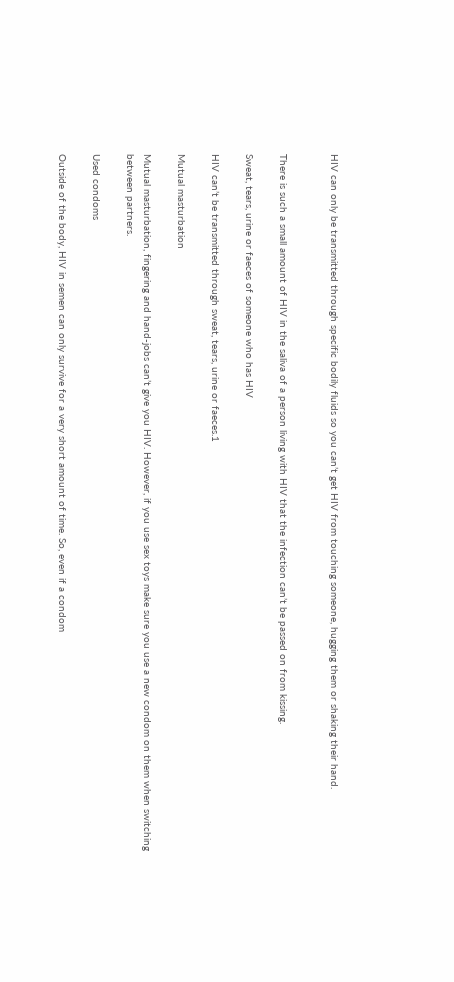HIV can only be transmitted through specific bodily fluids so you can’t get HIV from touching someone, hugging them or shaking their hand.


There is such a small amount of HIV in the saliva of a person living with HIV that the infection can’t be passed on from kissing.

Sweat, tears, urine or faeces of someone who has HIV

HIV can’t be transmitted through sweat, tears, urine or faeces.1

Mutual masturbation

Mutual masturbation, fingering and hand-jobs can’t give you HIV. However, if you use sex toys make sure you use a new condom on them when switching between partners.

Used condoms

Outside of the body, HIV in semen can only survive for a very short amount of time. So, even if a condom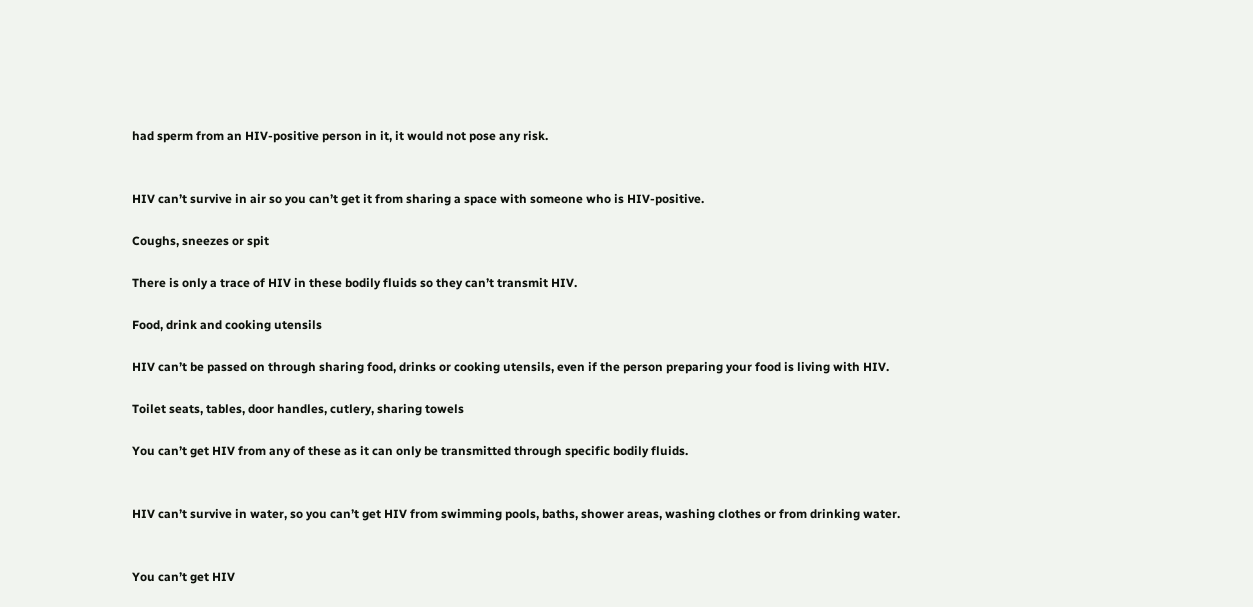had sperm from an HIV-positive person in it, it would not pose any risk.


HIV can’t survive in air so you can’t get it from sharing a space with someone who is HIV-positive.

Coughs, sneezes or spit

There is only a trace of HIV in these bodily fluids so they can’t transmit HIV.

Food, drink and cooking utensils

HIV can’t be passed on through sharing food, drinks or cooking utensils, even if the person preparing your food is living with HIV.

Toilet seats, tables, door handles, cutlery, sharing towels

You can’t get HIV from any of these as it can only be transmitted through specific bodily fluids.


HIV can’t survive in water, so you can’t get HIV from swimming pools, baths, shower areas, washing clothes or from drinking water.


You can’t get HIV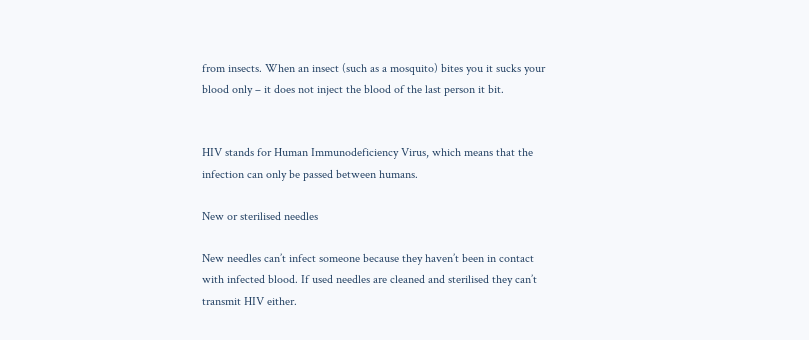from insects. When an insect (such as a mosquito) bites you it sucks your blood only – it does not inject the blood of the last person it bit.


HIV stands for Human Immunodeficiency Virus, which means that the infection can only be passed between humans.

New or sterilised needles

New needles can’t infect someone because they haven’t been in contact with infected blood. If used needles are cleaned and sterilised they can’t transmit HIV either.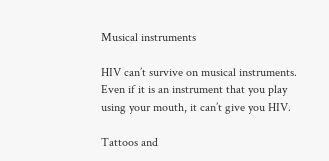Musical instruments

HIV can’t survive on musical instruments. Even if it is an instrument that you play using your mouth, it can’t give you HIV.

Tattoos and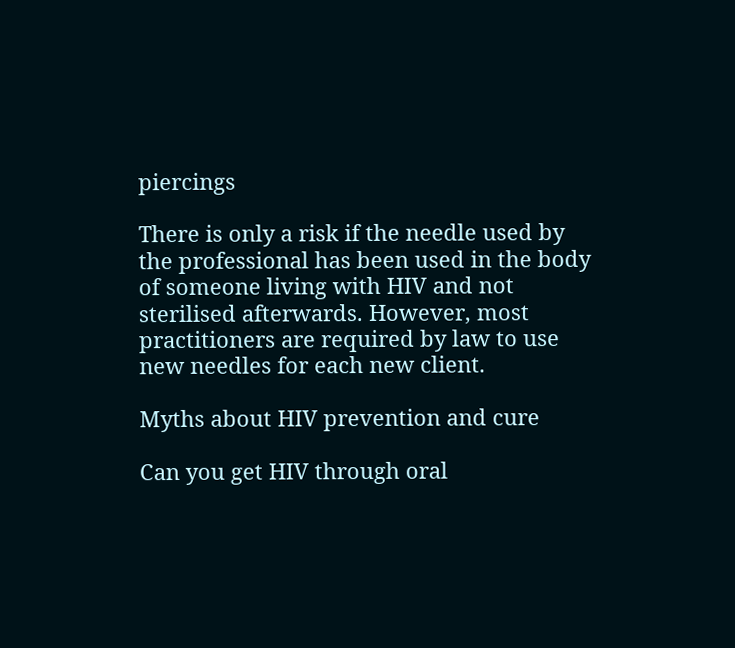piercings

There is only a risk if the needle used by the professional has been used in the body of someone living with HIV and not sterilised afterwards. However, most practitioners are required by law to use new needles for each new client.

Myths about HIV prevention and cure

Can you get HIV through oral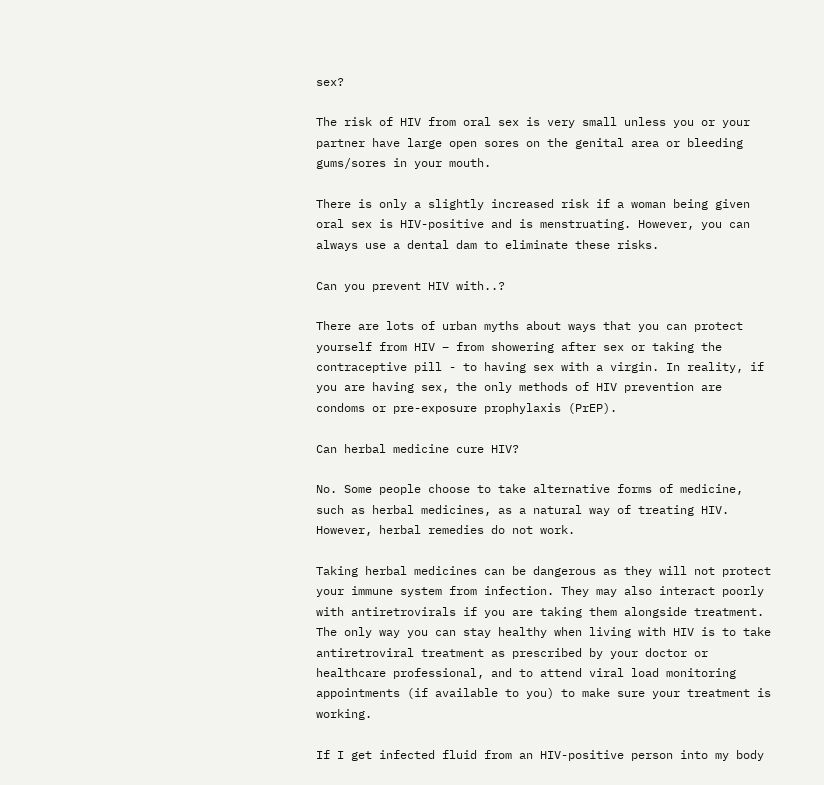sex?

The risk of HIV from oral sex is very small unless you or your partner have large open sores on the genital area or bleeding gums/sores in your mouth.

There is only a slightly increased risk if a woman being given oral sex is HIV-positive and is menstruating. However, you can always use a dental dam to eliminate these risks.

Can you prevent HIV with..?

There are lots of urban myths about ways that you can protect yourself from HIV – from showering after sex or taking the contraceptive pill - to having sex with a virgin. In reality, if you are having sex, the only methods of HIV prevention are condoms or pre-exposure prophylaxis (PrEP).

Can herbal medicine cure HIV?

No. Some people choose to take alternative forms of medicine, such as herbal medicines, as a natural way of treating HIV. However, herbal remedies do not work.

Taking herbal medicines can be dangerous as they will not protect your immune system from infection. They may also interact poorly with antiretrovirals if you are taking them alongside treatment. The only way you can stay healthy when living with HIV is to take antiretroviral treatment as prescribed by your doctor or healthcare professional, and to attend viral load monitoring appointments (if available to you) to make sure your treatment is working.

If I get infected fluid from an HIV-positive person into my body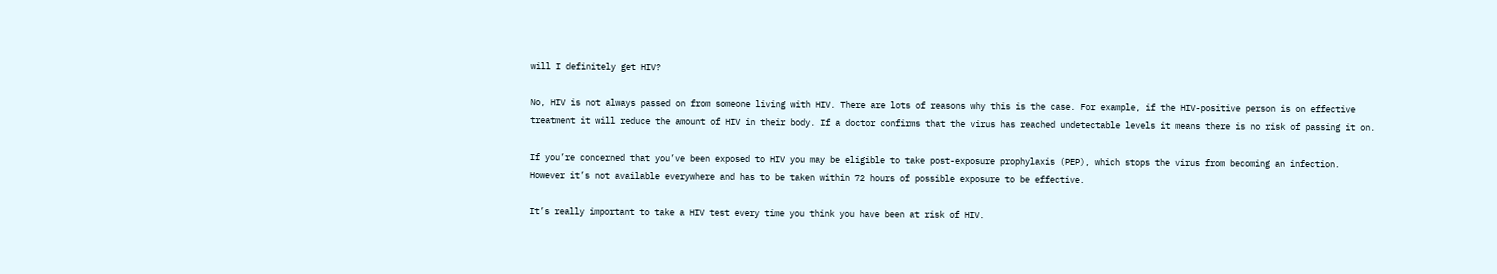will I definitely get HIV?

No, HIV is not always passed on from someone living with HIV. There are lots of reasons why this is the case. For example, if the HIV-positive person is on effective treatment it will reduce the amount of HIV in their body. If a doctor confirms that the virus has reached undetectable levels it means there is no risk of passing it on.

If you’re concerned that you’ve been exposed to HIV you may be eligible to take post-exposure prophylaxis (PEP), which stops the virus from becoming an infection. However it’s not available everywhere and has to be taken within 72 hours of possible exposure to be effective.

It’s really important to take a HIV test every time you think you have been at risk of HIV.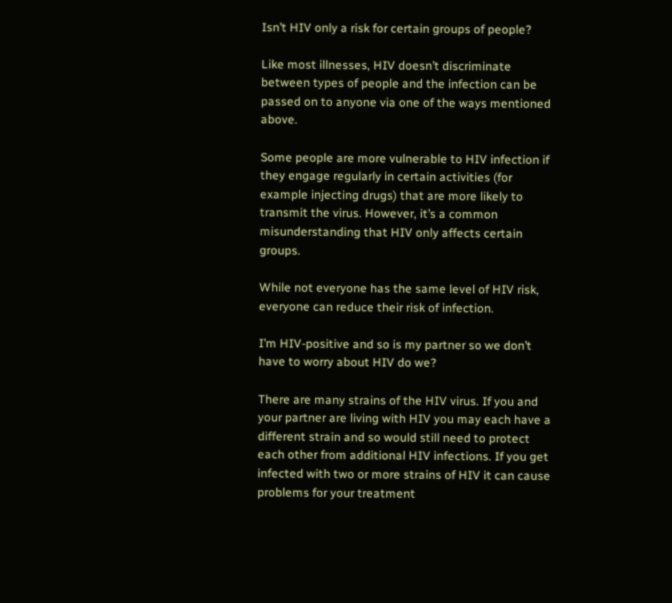Isn’t HIV only a risk for certain groups of people?

Like most illnesses, HIV doesn’t discriminate between types of people and the infection can be passed on to anyone via one of the ways mentioned above.

Some people are more vulnerable to HIV infection if they engage regularly in certain activities (for example injecting drugs) that are more likely to transmit the virus. However, it’s a common misunderstanding that HIV only affects certain groups.

While not everyone has the same level of HIV risk, everyone can reduce their risk of infection.

I’m HIV-positive and so is my partner so we don’t have to worry about HIV do we?

There are many strains of the HIV virus. If you and your partner are living with HIV you may each have a different strain and so would still need to protect each other from additional HIV infections. If you get infected with two or more strains of HIV it can cause problems for your treatment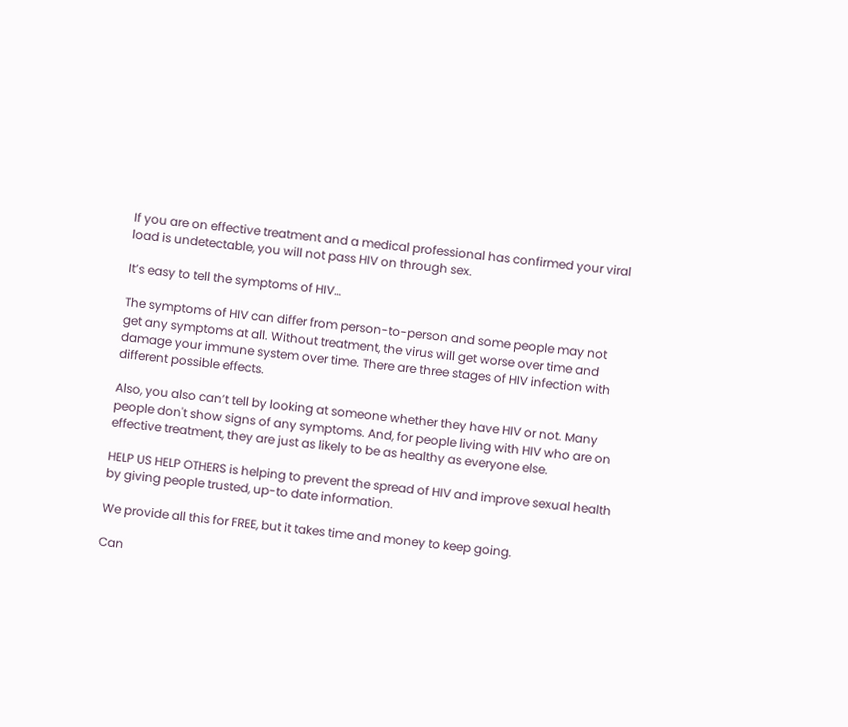If you are on effective treatment and a medical professional has confirmed your viral load is undetectable, you will not pass HIV on through sex.

It’s easy to tell the symptoms of HIV…

The symptoms of HIV can differ from person-to-person and some people may not get any symptoms at all. Without treatment, the virus will get worse over time and damage your immune system over time. There are three stages of HIV infection with different possible effects.

Also, you also can’t tell by looking at someone whether they have HIV or not. Many people don't show signs of any symptoms. And, for people living with HIV who are on effective treatment, they are just as likely to be as healthy as everyone else.

HELP US HELP OTHERS is helping to prevent the spread of HIV and improve sexual health by giving people trusted, up-to date information.

We provide all this for FREE, but it takes time and money to keep going.

Can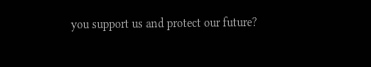you support us and protect our future?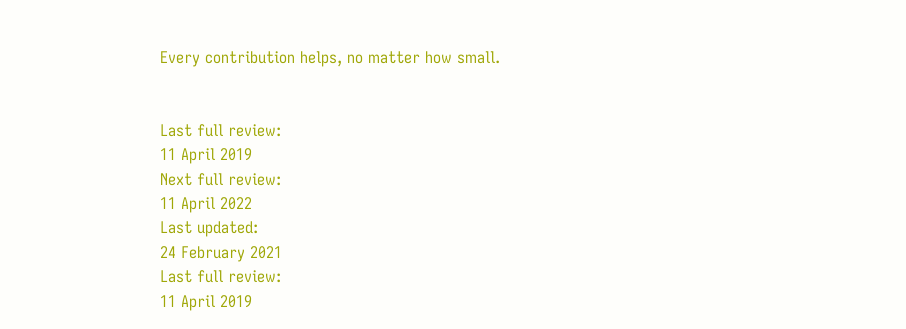Every contribution helps, no matter how small.


Last full review:
11 April 2019
Next full review:
11 April 2022
Last updated:
24 February 2021
Last full review:
11 April 2019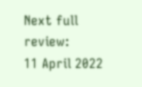Next full review:
11 April 2022